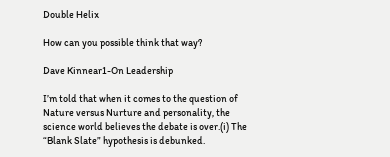Double Helix

How can you possible think that way?

Dave Kinnear1-On Leadership

I’m told that when it comes to the question of Nature versus Nurture and personality, the science world believes the debate is over.(i) The “Blank Slate” hypothesis is debunked.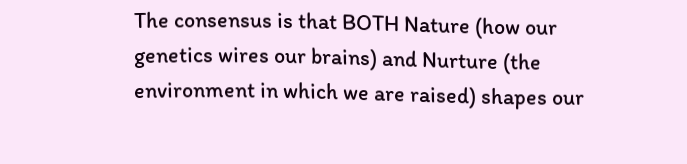The consensus is that BOTH Nature (how our genetics wires our brains) and Nurture (the environment in which we are raised) shapes our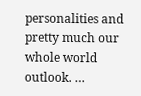personalities and pretty much our whole world outlook. …